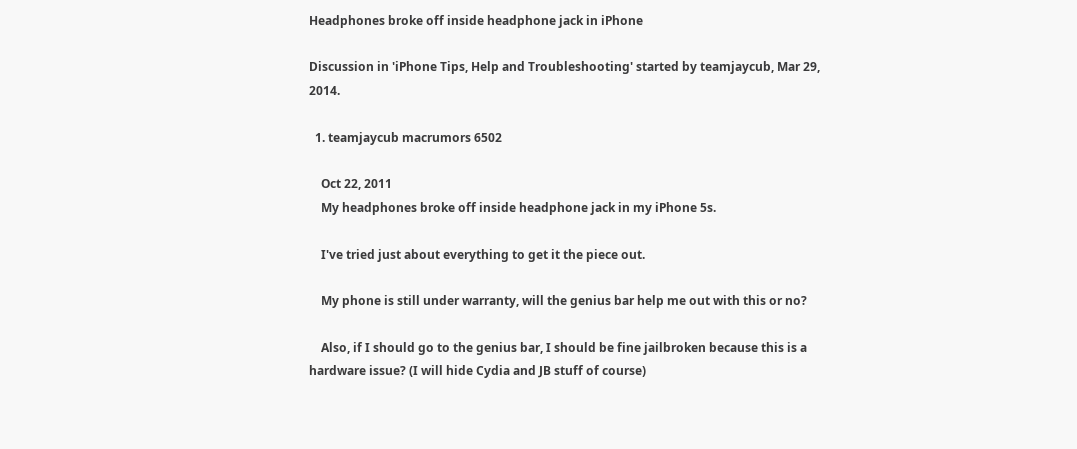Headphones broke off inside headphone jack in iPhone

Discussion in 'iPhone Tips, Help and Troubleshooting' started by teamjaycub, Mar 29, 2014.

  1. teamjaycub macrumors 6502

    Oct 22, 2011
    My headphones broke off inside headphone jack in my iPhone 5s.

    I've tried just about everything to get it the piece out.

    My phone is still under warranty, will the genius bar help me out with this or no?

    Also, if I should go to the genius bar, I should be fine jailbroken because this is a hardware issue? (I will hide Cydia and JB stuff of course)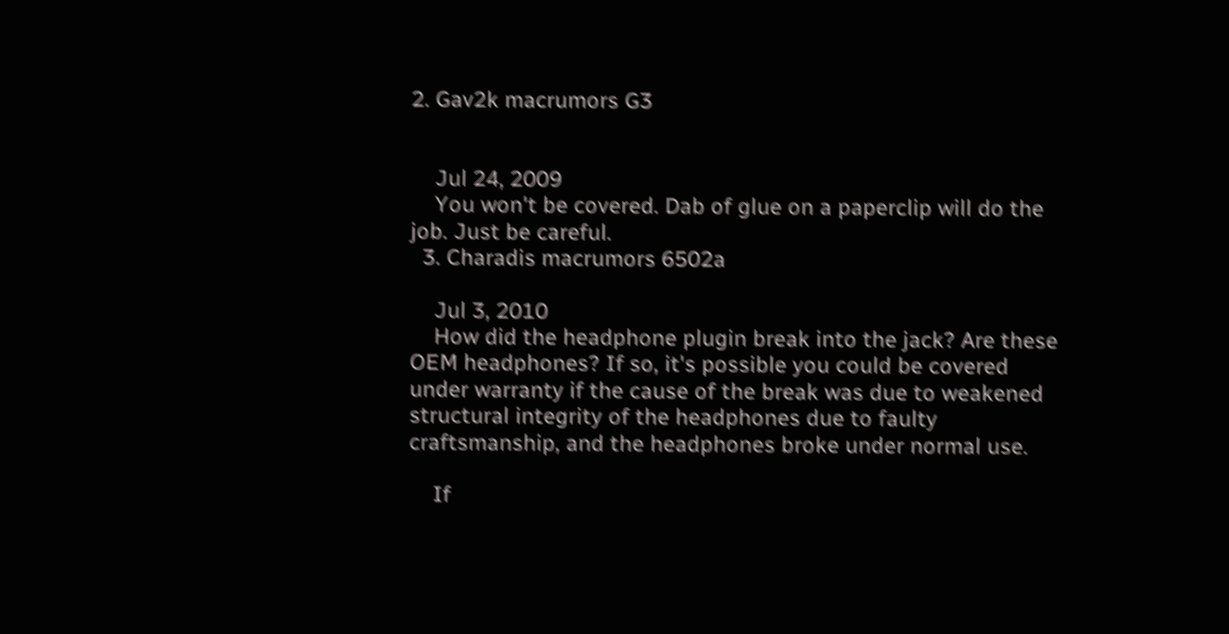2. Gav2k macrumors G3


    Jul 24, 2009
    You won't be covered. Dab of glue on a paperclip will do the job. Just be careful.
  3. Charadis macrumors 6502a

    Jul 3, 2010
    How did the headphone plugin break into the jack? Are these OEM headphones? If so, it's possible you could be covered under warranty if the cause of the break was due to weakened structural integrity of the headphones due to faulty craftsmanship, and the headphones broke under normal use.

    If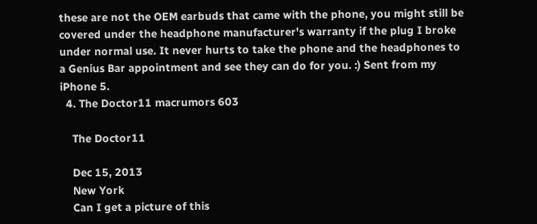these are not the OEM earbuds that came with the phone, you might still be covered under the headphone manufacturer's warranty if the plug I broke under normal use. It never hurts to take the phone and the headphones to a Genius Bar appointment and see they can do for you. :) Sent from my iPhone 5.
  4. The Doctor11 macrumors 603

    The Doctor11

    Dec 15, 2013
    New York
    Can I get a picture of this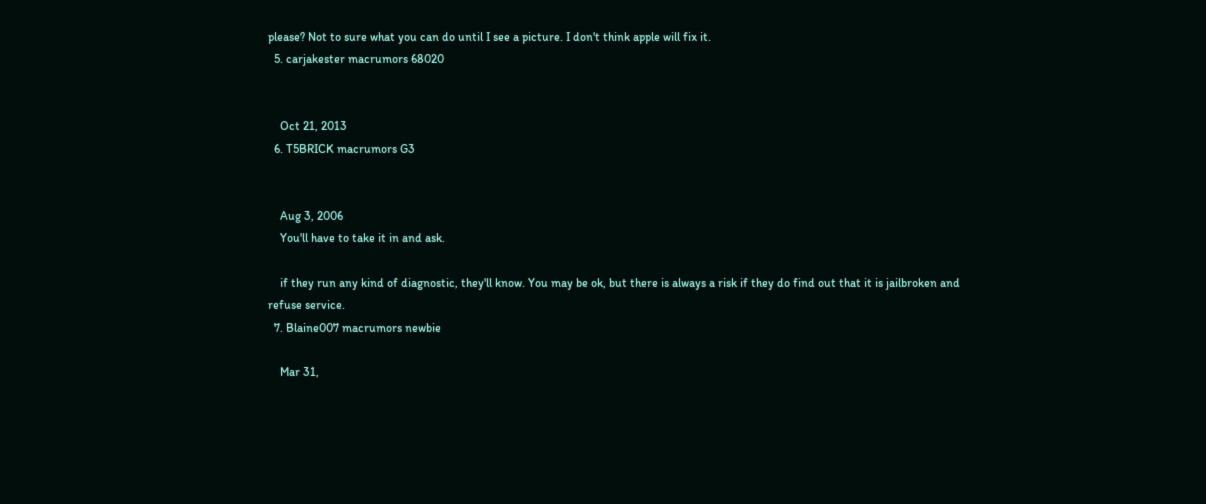please? Not to sure what you can do until I see a picture. I don't think apple will fix it.
  5. carjakester macrumors 68020


    Oct 21, 2013
  6. T5BRICK macrumors G3


    Aug 3, 2006
    You'll have to take it in and ask.

    if they run any kind of diagnostic, they'll know. You may be ok, but there is always a risk if they do find out that it is jailbroken and refuse service.
  7. Blaine007 macrumors newbie

    Mar 31,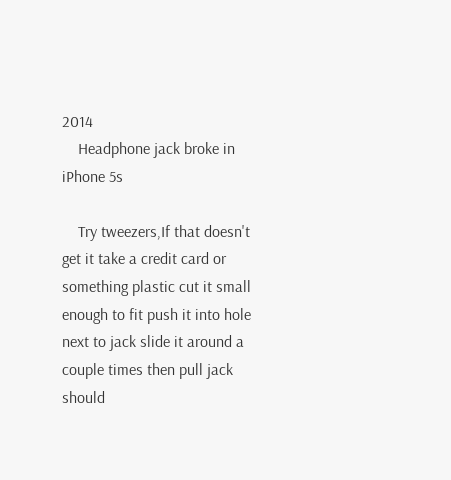2014
    Headphone jack broke in iPhone 5s

    Try tweezers,If that doesn't get it take a credit card or something plastic cut it small enough to fit push it into hole next to jack slide it around a couple times then pull jack should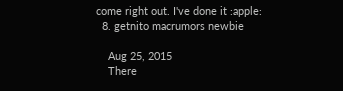come right out. I've done it :apple:
  8. getnito macrumors newbie

    Aug 25, 2015
    There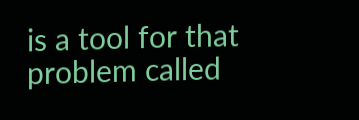is a tool for that problem called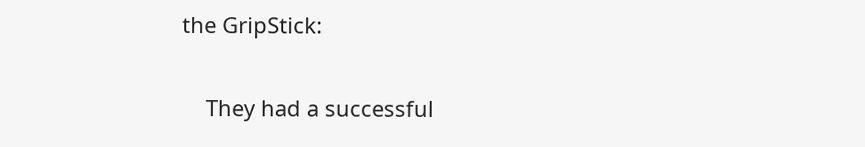the GripStick:

    They had a successful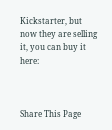Kickstarter, but now they are selling it, you can buy it here:



Share This Page